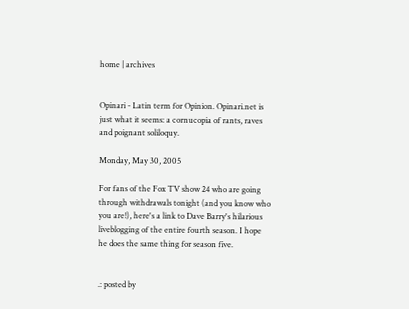home | archives


Opinari - Latin term for Opinion. Opinari.net is just what it seems: a cornucopia of rants, raves and poignant soliloquy.

Monday, May 30, 2005

For fans of the Fox TV show 24 who are going through withdrawals tonight (and you know who you are!), here's a link to Dave Barry's hilarious liveblogging of the entire fourth season. I hope he does the same thing for season five.


.: posted by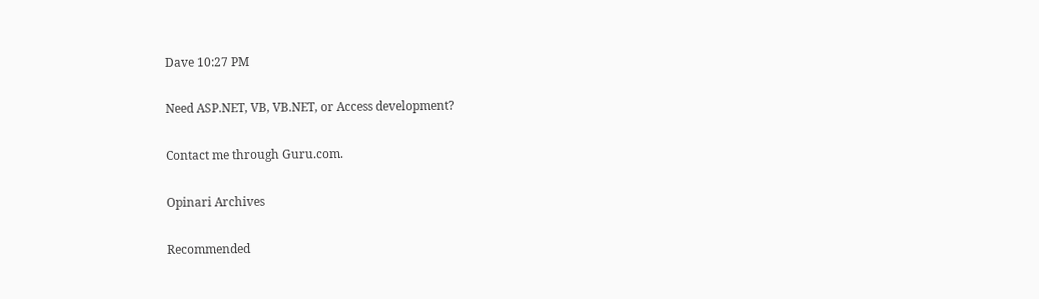Dave 10:27 PM

Need ASP.NET, VB, VB.NET, or Access development?

Contact me through Guru.com.

Opinari Archives

Recommended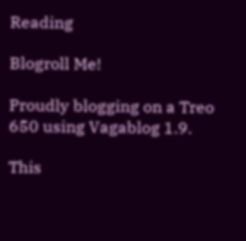Reading

Blogroll Me!

Proudly blogging on a Treo 650 using Vagablog 1.9.

This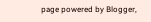page powered by Blogger,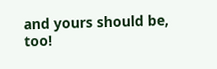and yours should be, too!